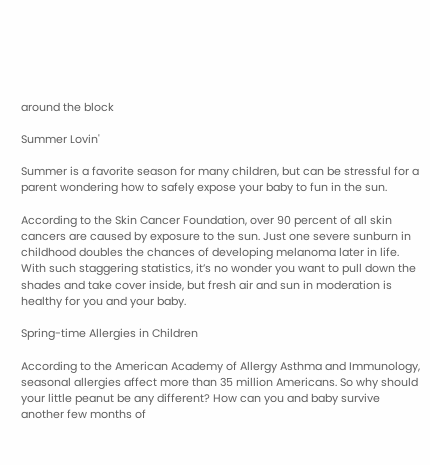around the block

Summer Lovin'

Summer is a favorite season for many children, but can be stressful for a parent wondering how to safely expose your baby to fun in the sun.

According to the Skin Cancer Foundation, over 90 percent of all skin cancers are caused by exposure to the sun. Just one severe sunburn in childhood doubles the chances of developing melanoma later in life. With such staggering statistics, it’s no wonder you want to pull down the shades and take cover inside, but fresh air and sun in moderation is healthy for you and your baby.

Spring-time Allergies in Children

According to the American Academy of Allergy Asthma and Immunology, seasonal allergies affect more than 35 million Americans. So why should your little peanut be any different? How can you and baby survive another few months of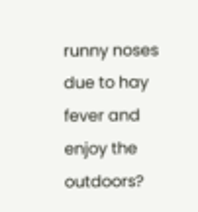runny noses due to hay fever and enjoy the outdoors?